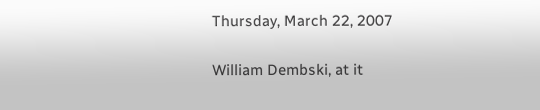Thursday, March 22, 2007

William Dembski, at it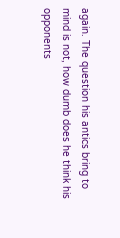again. The question his antics bring to mind is not, how dumb does he think his opponents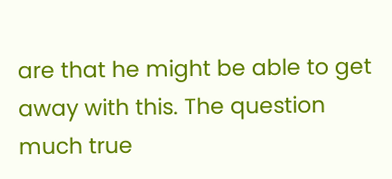are that he might be able to get away with this. The question much true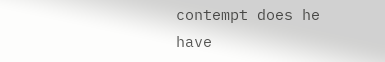contempt does he have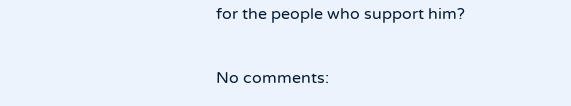for the people who support him?

No comments: